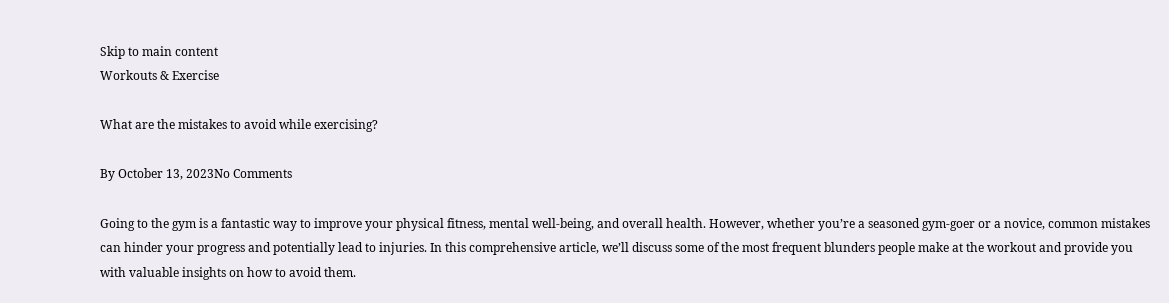Skip to main content
Workouts & Exercise

What are the mistakes to avoid while exercising?

By October 13, 2023No Comments

Going to the gym is a fantastic way to improve your physical fitness, mental well-being, and overall health. However, whether you’re a seasoned gym-goer or a novice, common mistakes can hinder your progress and potentially lead to injuries. In this comprehensive article, we’ll discuss some of the most frequent blunders people make at the workout and provide you with valuable insights on how to avoid them.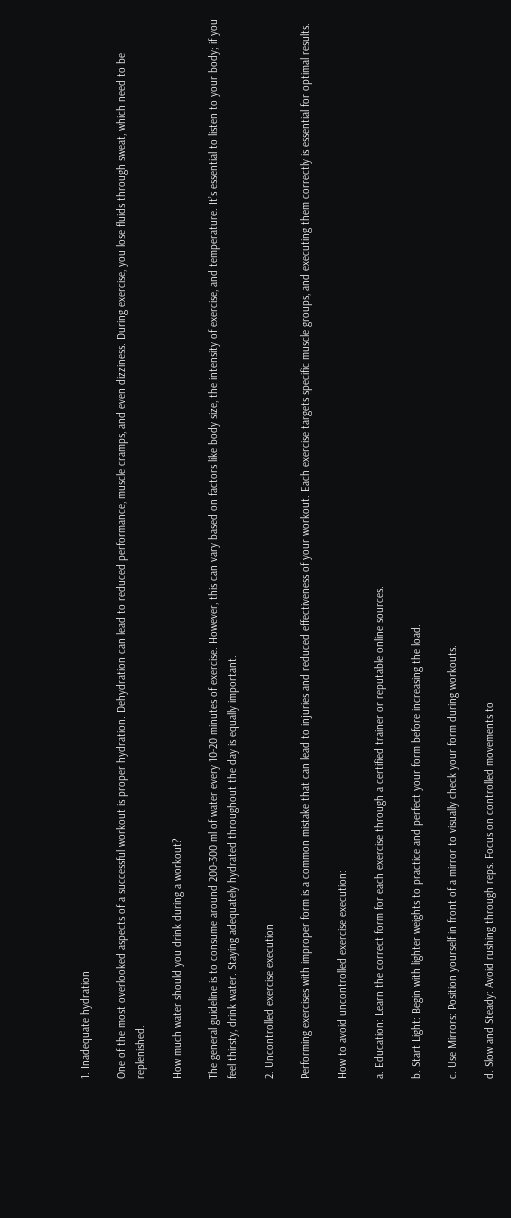1. Inadequate hydration

One of the most overlooked aspects of a successful workout is proper hydration. Dehydration can lead to reduced performance, muscle cramps, and even dizziness. During exercise, you lose fluids through sweat, which need to be replenished.

How much water should you drink during a workout?

The general guideline is to consume around 200-300 ml of water every 10-20 minutes of exercise. However, this can vary based on factors like body size, the intensity of exercise, and temperature. It’s essential to listen to your body; if you feel thirsty, drink water. Staying adequately hydrated throughout the day is equally important.

2. Uncontrolled exercise execution

Performing exercises with improper form is a common mistake that can lead to injuries and reduced effectiveness of your workout. Each exercise targets specific muscle groups, and executing them correctly is essential for optimal results.

How to avoid uncontrolled exercise execution:

a. Education: Learn the correct form for each exercise through a certified trainer or reputable online sources.

b. Start Light: Begin with lighter weights to practice and perfect your form before increasing the load.

c. Use Mirrors: Position yourself in front of a mirror to visually check your form during workouts.

d. Slow and Steady: Avoid rushing through reps. Focus on controlled movements to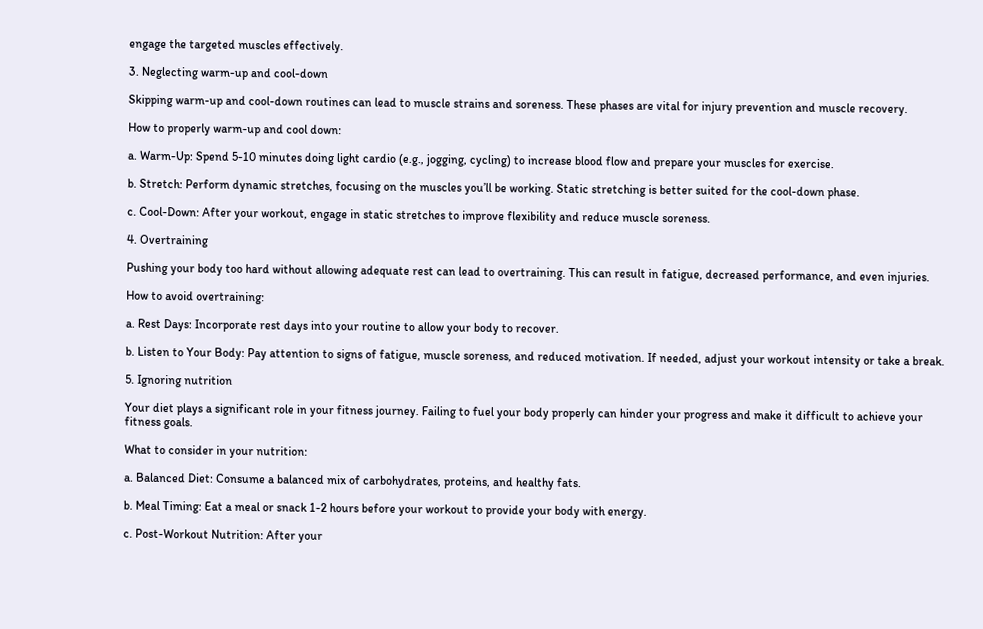engage the targeted muscles effectively.

3. Neglecting warm-up and cool-down

Skipping warm-up and cool-down routines can lead to muscle strains and soreness. These phases are vital for injury prevention and muscle recovery.

How to properly warm-up and cool down:

a. Warm-Up: Spend 5-10 minutes doing light cardio (e.g., jogging, cycling) to increase blood flow and prepare your muscles for exercise.

b. Stretch: Perform dynamic stretches, focusing on the muscles you’ll be working. Static stretching is better suited for the cool-down phase.

c. Cool-Down: After your workout, engage in static stretches to improve flexibility and reduce muscle soreness.

4. Overtraining

Pushing your body too hard without allowing adequate rest can lead to overtraining. This can result in fatigue, decreased performance, and even injuries.

How to avoid overtraining:

a. Rest Days: Incorporate rest days into your routine to allow your body to recover.

b. Listen to Your Body: Pay attention to signs of fatigue, muscle soreness, and reduced motivation. If needed, adjust your workout intensity or take a break.

5. Ignoring nutrition

Your diet plays a significant role in your fitness journey. Failing to fuel your body properly can hinder your progress and make it difficult to achieve your fitness goals.

What to consider in your nutrition:

a. Balanced Diet: Consume a balanced mix of carbohydrates, proteins, and healthy fats.

b. Meal Timing: Eat a meal or snack 1-2 hours before your workout to provide your body with energy.

c. Post-Workout Nutrition: After your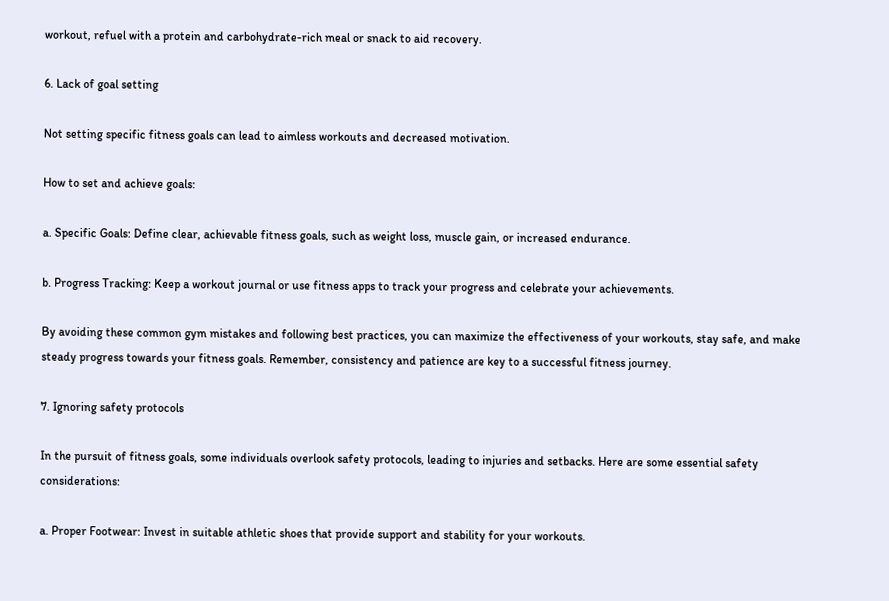workout, refuel with a protein and carbohydrate-rich meal or snack to aid recovery.

6. Lack of goal setting

Not setting specific fitness goals can lead to aimless workouts and decreased motivation.

How to set and achieve goals:

a. Specific Goals: Define clear, achievable fitness goals, such as weight loss, muscle gain, or increased endurance.

b. Progress Tracking: Keep a workout journal or use fitness apps to track your progress and celebrate your achievements.

By avoiding these common gym mistakes and following best practices, you can maximize the effectiveness of your workouts, stay safe, and make steady progress towards your fitness goals. Remember, consistency and patience are key to a successful fitness journey.

7. Ignoring safety protocols

In the pursuit of fitness goals, some individuals overlook safety protocols, leading to injuries and setbacks. Here are some essential safety considerations:

a. Proper Footwear: Invest in suitable athletic shoes that provide support and stability for your workouts.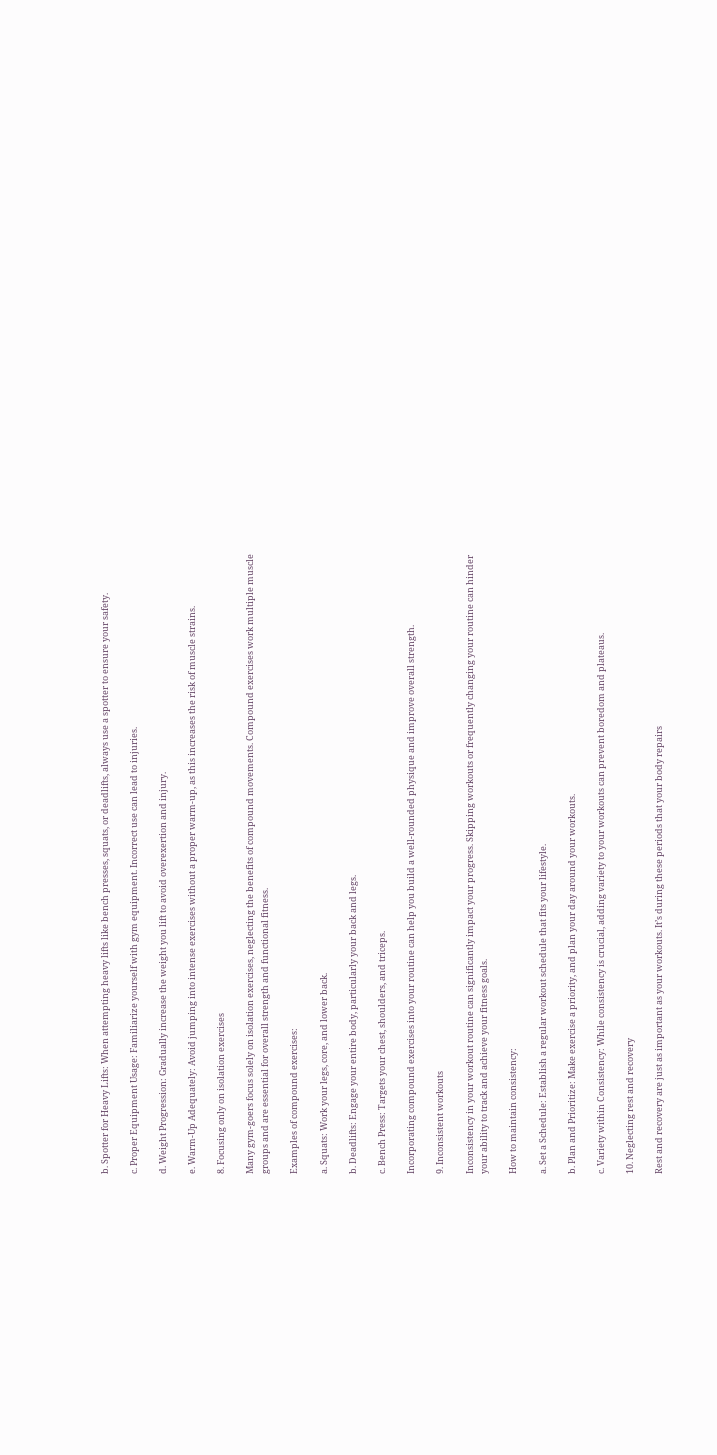b. Spotter for Heavy Lifts: When attempting heavy lifts like bench presses, squats, or deadlifts, always use a spotter to ensure your safety.

c. Proper Equipment Usage: Familiarize yourself with gym equipment. Incorrect use can lead to injuries.

d. Weight Progression: Gradually increase the weight you lift to avoid overexertion and injury.

e. Warm-Up Adequately: Avoid jumping into intense exercises without a proper warm-up, as this increases the risk of muscle strains.

8. Focusing only on isolation exercises

Many gym-goers focus solely on isolation exercises, neglecting the benefits of compound movements. Compound exercises work multiple muscle groups and are essential for overall strength and functional fitness.

Examples of compound exercises:

a. Squats: Work your legs, core, and lower back.

b. Deadlifts: Engage your entire body, particularly your back and legs.

c. Bench Press: Targets your chest, shoulders, and triceps.

Incorporating compound exercises into your routine can help you build a well-rounded physique and improve overall strength.

9. Inconsistent workouts

Inconsistency in your workout routine can significantly impact your progress. Skipping workouts or frequently changing your routine can hinder your ability to track and achieve your fitness goals.

How to maintain consistency:

a. Set a Schedule: Establish a regular workout schedule that fits your lifestyle.

b. Plan and Prioritize: Make exercise a priority, and plan your day around your workouts.

c. Variety within Consistency: While consistency is crucial, adding variety to your workouts can prevent boredom and plateaus.

10. Neglecting rest and recovery

Rest and recovery are just as important as your workouts. It’s during these periods that your body repairs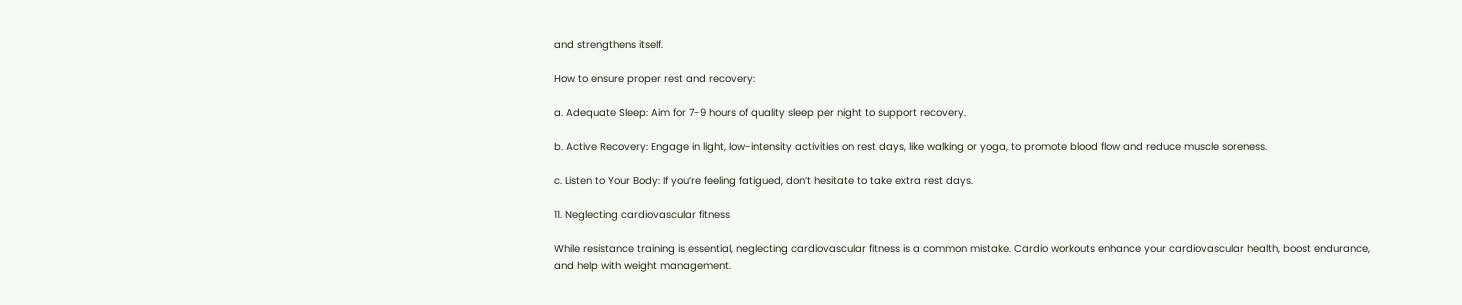and strengthens itself.

How to ensure proper rest and recovery:

a. Adequate Sleep: Aim for 7-9 hours of quality sleep per night to support recovery.

b. Active Recovery: Engage in light, low-intensity activities on rest days, like walking or yoga, to promote blood flow and reduce muscle soreness.

c. Listen to Your Body: If you’re feeling fatigued, don’t hesitate to take extra rest days.

11. Neglecting cardiovascular fitness

While resistance training is essential, neglecting cardiovascular fitness is a common mistake. Cardio workouts enhance your cardiovascular health, boost endurance, and help with weight management.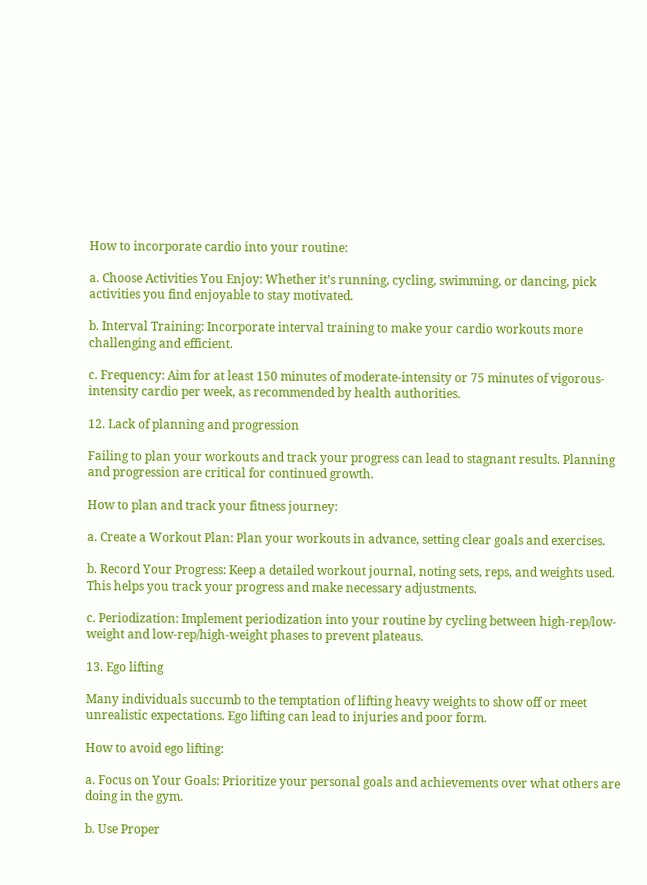How to incorporate cardio into your routine:

a. Choose Activities You Enjoy: Whether it’s running, cycling, swimming, or dancing, pick activities you find enjoyable to stay motivated.

b. Interval Training: Incorporate interval training to make your cardio workouts more challenging and efficient.

c. Frequency: Aim for at least 150 minutes of moderate-intensity or 75 minutes of vigorous-intensity cardio per week, as recommended by health authorities.

12. Lack of planning and progression

Failing to plan your workouts and track your progress can lead to stagnant results. Planning and progression are critical for continued growth.

How to plan and track your fitness journey:

a. Create a Workout Plan: Plan your workouts in advance, setting clear goals and exercises.

b. Record Your Progress: Keep a detailed workout journal, noting sets, reps, and weights used. This helps you track your progress and make necessary adjustments.

c. Periodization: Implement periodization into your routine by cycling between high-rep/low-weight and low-rep/high-weight phases to prevent plateaus.

13. Ego lifting

Many individuals succumb to the temptation of lifting heavy weights to show off or meet unrealistic expectations. Ego lifting can lead to injuries and poor form.

How to avoid ego lifting:

a. Focus on Your Goals: Prioritize your personal goals and achievements over what others are doing in the gym.

b. Use Proper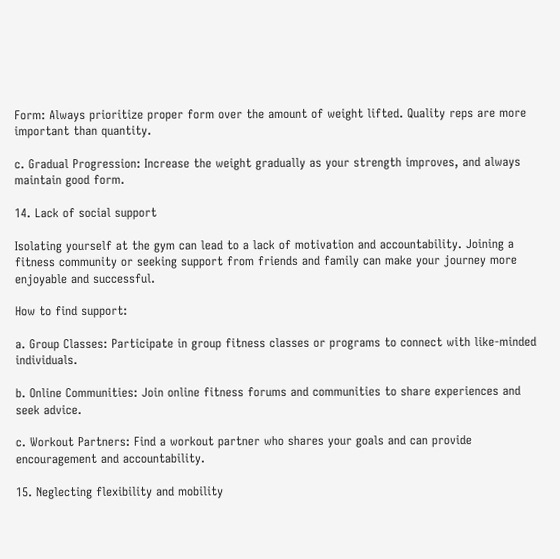Form: Always prioritize proper form over the amount of weight lifted. Quality reps are more important than quantity.

c. Gradual Progression: Increase the weight gradually as your strength improves, and always maintain good form.

14. Lack of social support

Isolating yourself at the gym can lead to a lack of motivation and accountability. Joining a fitness community or seeking support from friends and family can make your journey more enjoyable and successful.

How to find support:

a. Group Classes: Participate in group fitness classes or programs to connect with like-minded individuals.

b. Online Communities: Join online fitness forums and communities to share experiences and seek advice.

c. Workout Partners: Find a workout partner who shares your goals and can provide encouragement and accountability.

15. Neglecting flexibility and mobility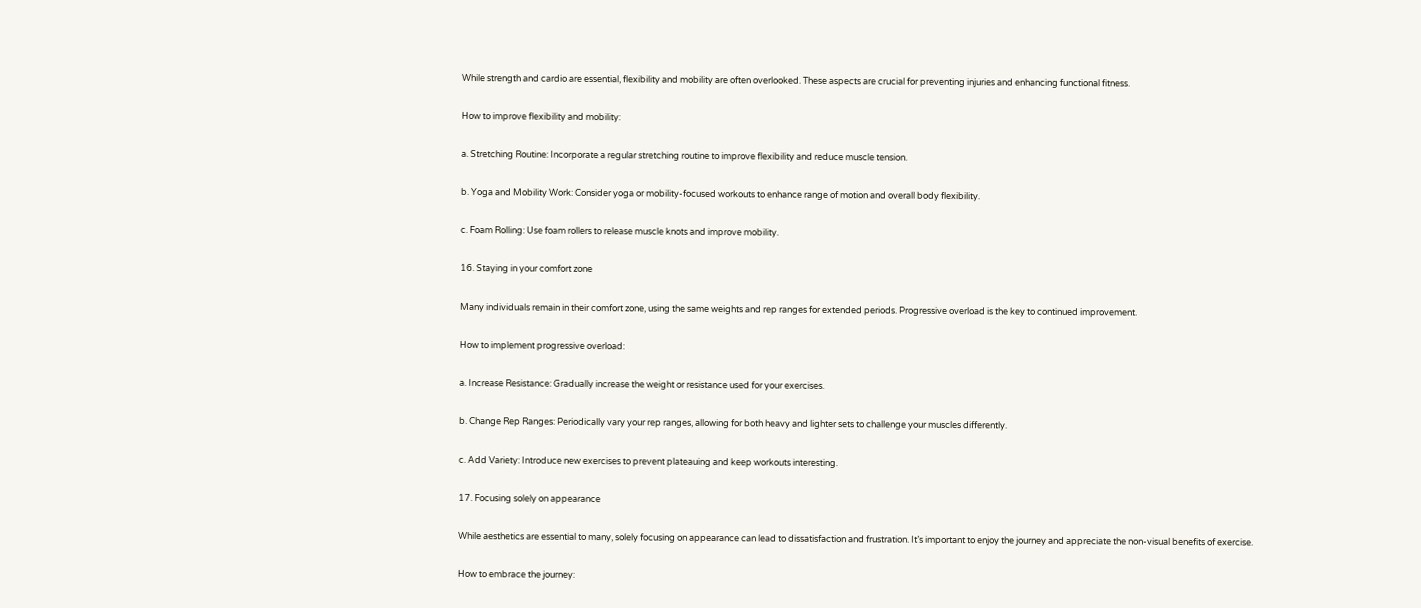While strength and cardio are essential, flexibility and mobility are often overlooked. These aspects are crucial for preventing injuries and enhancing functional fitness.

How to improve flexibility and mobility:

a. Stretching Routine: Incorporate a regular stretching routine to improve flexibility and reduce muscle tension.

b. Yoga and Mobility Work: Consider yoga or mobility-focused workouts to enhance range of motion and overall body flexibility.

c. Foam Rolling: Use foam rollers to release muscle knots and improve mobility.

16. Staying in your comfort zone

Many individuals remain in their comfort zone, using the same weights and rep ranges for extended periods. Progressive overload is the key to continued improvement.

How to implement progressive overload:

a. Increase Resistance: Gradually increase the weight or resistance used for your exercises.

b. Change Rep Ranges: Periodically vary your rep ranges, allowing for both heavy and lighter sets to challenge your muscles differently.

c. Add Variety: Introduce new exercises to prevent plateauing and keep workouts interesting.

17. Focusing solely on appearance

While aesthetics are essential to many, solely focusing on appearance can lead to dissatisfaction and frustration. It’s important to enjoy the journey and appreciate the non-visual benefits of exercise.

How to embrace the journey: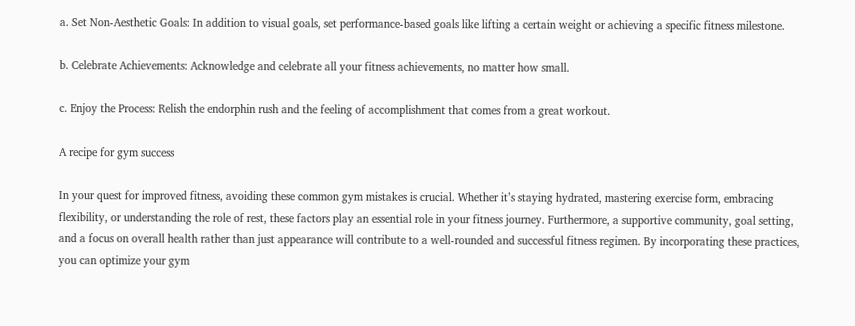a. Set Non-Aesthetic Goals: In addition to visual goals, set performance-based goals like lifting a certain weight or achieving a specific fitness milestone.

b. Celebrate Achievements: Acknowledge and celebrate all your fitness achievements, no matter how small.

c. Enjoy the Process: Relish the endorphin rush and the feeling of accomplishment that comes from a great workout.

A recipe for gym success

In your quest for improved fitness, avoiding these common gym mistakes is crucial. Whether it’s staying hydrated, mastering exercise form, embracing flexibility, or understanding the role of rest, these factors play an essential role in your fitness journey. Furthermore, a supportive community, goal setting, and a focus on overall health rather than just appearance will contribute to a well-rounded and successful fitness regimen. By incorporating these practices, you can optimize your gym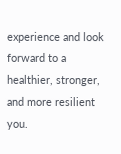experience and look forward to a healthier, stronger, and more resilient you.